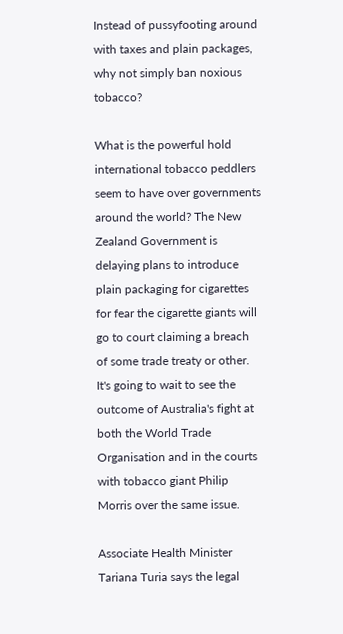Instead of pussyfooting around with taxes and plain packages, why not simply ban noxious tobacco?

What is the powerful hold international tobacco peddlers seem to have over governments around the world? The New Zealand Government is delaying plans to introduce plain packaging for cigarettes for fear the cigarette giants will go to court claiming a breach of some trade treaty or other. It's going to wait to see the outcome of Australia's fight at both the World Trade Organisation and in the courts with tobacco giant Philip Morris over the same issue.

Associate Health Minister Tariana Turia says the legal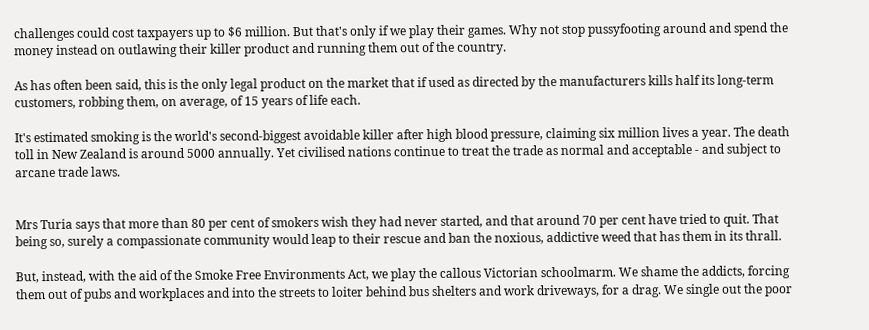challenges could cost taxpayers up to $6 million. But that's only if we play their games. Why not stop pussyfooting around and spend the money instead on outlawing their killer product and running them out of the country.

As has often been said, this is the only legal product on the market that if used as directed by the manufacturers kills half its long-term customers, robbing them, on average, of 15 years of life each.

It's estimated smoking is the world's second-biggest avoidable killer after high blood pressure, claiming six million lives a year. The death toll in New Zealand is around 5000 annually. Yet civilised nations continue to treat the trade as normal and acceptable - and subject to arcane trade laws.


Mrs Turia says that more than 80 per cent of smokers wish they had never started, and that around 70 per cent have tried to quit. That being so, surely a compassionate community would leap to their rescue and ban the noxious, addictive weed that has them in its thrall.

But, instead, with the aid of the Smoke Free Environments Act, we play the callous Victorian schoolmarm. We shame the addicts, forcing them out of pubs and workplaces and into the streets to loiter behind bus shelters and work driveways, for a drag. We single out the poor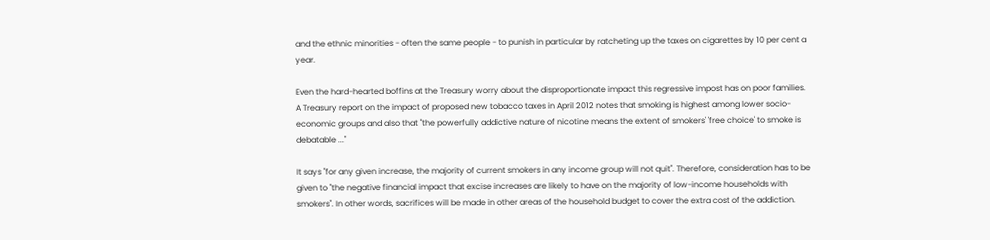and the ethnic minorities - often the same people - to punish in particular by ratcheting up the taxes on cigarettes by 10 per cent a year.

Even the hard-hearted boffins at the Treasury worry about the disproportionate impact this regressive impost has on poor families. A Treasury report on the impact of proposed new tobacco taxes in April 2012 notes that smoking is highest among lower socio-economic groups and also that "the powerfully addictive nature of nicotine means the extent of smokers' 'free choice' to smoke is debatable ..."

It says "for any given increase, the majority of current smokers in any income group will not quit". Therefore, consideration has to be given to "the negative financial impact that excise increases are likely to have on the majority of low-income households with smokers". In other words, sacrifices will be made in other areas of the household budget to cover the extra cost of the addiction.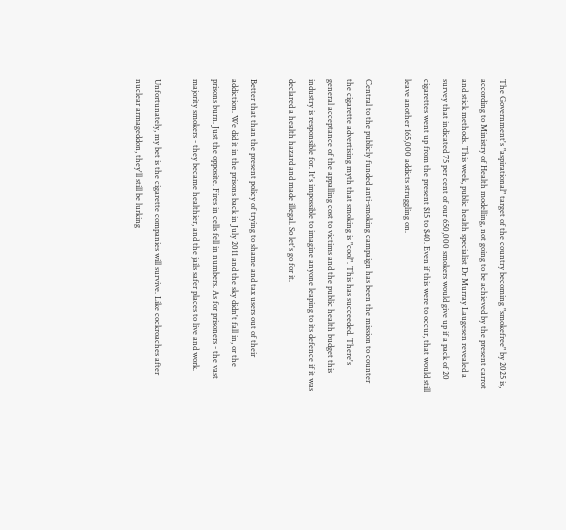The Government's "aspirational" target of the country becoming "smokefree" by 2025 is, according to Ministry of Health modelling, not going to be achieved by the present carrot and stick methods. This week, public health specialist Dr Murray Laugesen revealed a survey that indicated 75 per cent of our 650,000 smokers would give up if a pack of 20 cigarettes went up from the present $15 to $40. Even if this were to occur, that would still leave another 165,000 addicts struggling on.

Central to the publicly funded anti-smoking campaign has been the mission to counter the cigarette advertising myth that smoking is "cool". This has succeeded. There's general acceptance of the appalling cost to victims and the public health budget this industry is responsible for. It's impossible to imagine anyone leaping to its defence if it was declared a health hazard and made illegal. So let's go for it.

Better that than the present policy of trying to shame and tax users out of their addiction. We did it in the prisons back in July 2011 and the sky didn't fall in, or the prisons burn. Just the opposite. Fires in cells fell in numbers. As for prisoners - the vast majority smokers - they became healthier, and the jails safer places to live and work.

Unfortunately, my bet is the cigarette companies will survive. Like cockroaches after nuclear armageddon, they'll still be lurking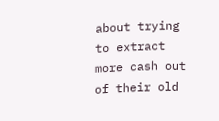about trying to extract more cash out of their old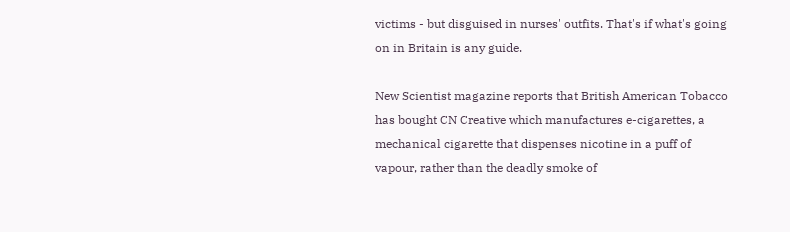victims - but disguised in nurses' outfits. That's if what's going on in Britain is any guide.

New Scientist magazine reports that British American Tobacco has bought CN Creative which manufactures e-cigarettes, a mechanical cigarette that dispenses nicotine in a puff of vapour, rather than the deadly smoke of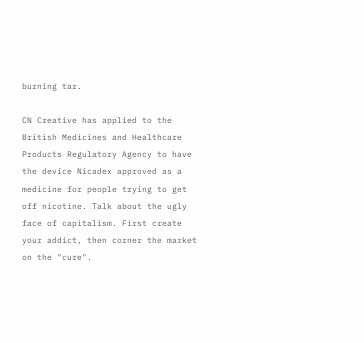burning tar.

CN Creative has applied to the British Medicines and Healthcare Products Regulatory Agency to have the device Nicadex approved as a medicine for people trying to get off nicotine. Talk about the ugly face of capitalism. First create your addict, then corner the market on the "cure".